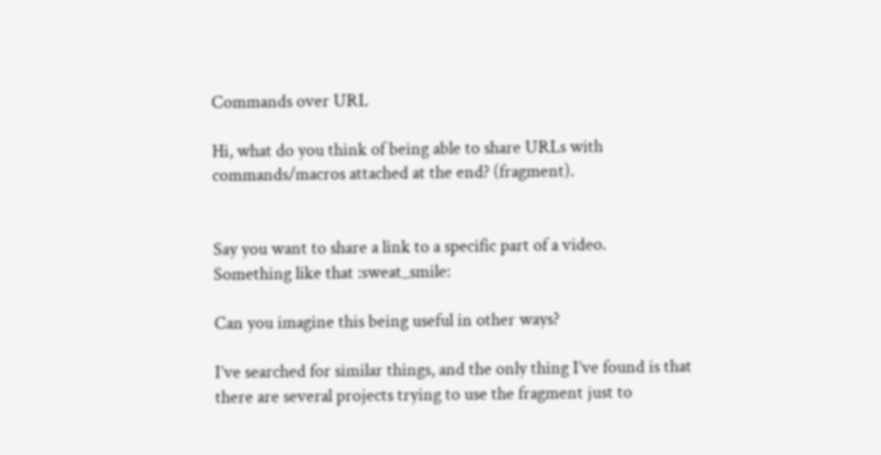Commands over URL

Hi, what do you think of being able to share URLs with commands/macros attached at the end? (fragment).


Say you want to share a link to a specific part of a video.
Something like that :sweat_smile:

Can you imagine this being useful in other ways?

I’ve searched for similar things, and the only thing I’ve found is that there are several projects trying to use the fragment just to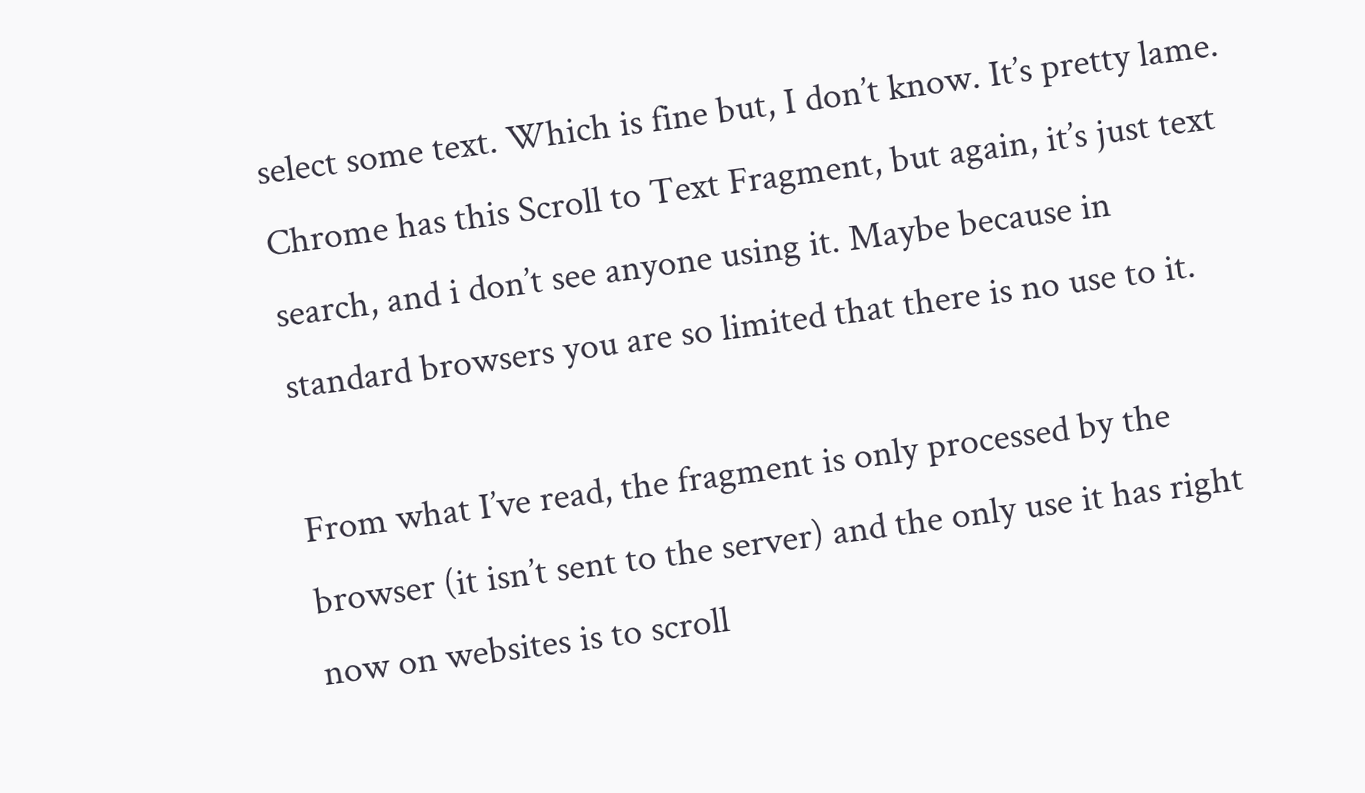select some text. Which is fine but, I don’t know. It’s pretty lame. Chrome has this Scroll to Text Fragment, but again, it’s just text search, and i don’t see anyone using it. Maybe because in standard browsers you are so limited that there is no use to it.

From what I’ve read, the fragment is only processed by the browser (it isn’t sent to the server) and the only use it has right now on websites is to scroll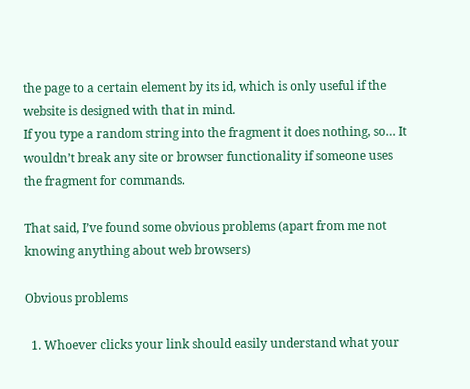the page to a certain element by its id, which is only useful if the website is designed with that in mind.
If you type a random string into the fragment it does nothing, so… It wouldn’t break any site or browser functionality if someone uses the fragment for commands.

That said, I’ve found some obvious problems (apart from me not knowing anything about web browsers)

Obvious problems

  1. Whoever clicks your link should easily understand what your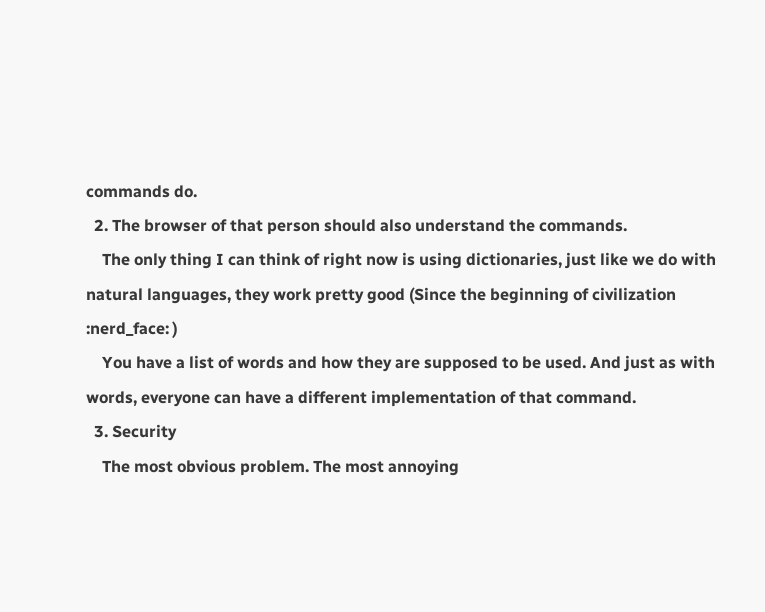commands do.
  2. The browser of that person should also understand the commands.
    The only thing I can think of right now is using dictionaries, just like we do with natural languages, they work pretty good (Since the beginning of civilization :nerd_face: )
    You have a list of words and how they are supposed to be used. And just as with words, everyone can have a different implementation of that command.
  3. Security
    The most obvious problem. The most annoying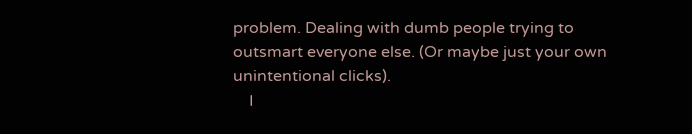problem. Dealing with dumb people trying to outsmart everyone else. (Or maybe just your own unintentional clicks).
    I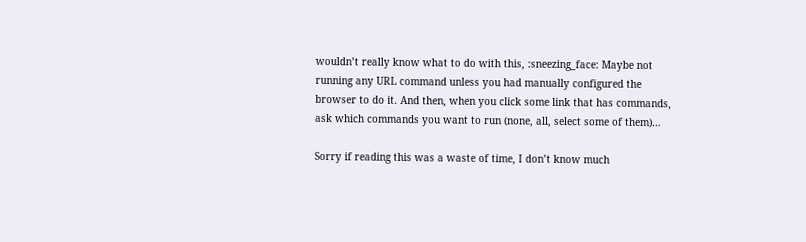wouldn’t really know what to do with this, :sneezing_face: Maybe not running any URL command unless you had manually configured the browser to do it. And then, when you click some link that has commands, ask which commands you want to run (none, all, select some of them)…

Sorry if reading this was a waste of time, I don’t know much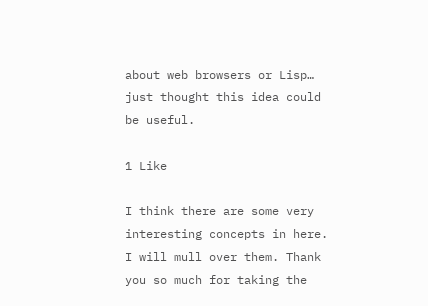about web browsers or Lisp… just thought this idea could be useful.

1 Like

I think there are some very interesting concepts in here. I will mull over them. Thank you so much for taking the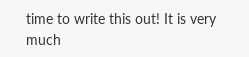time to write this out! It is very much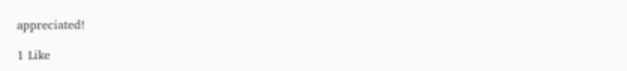appreciated!

1 Like